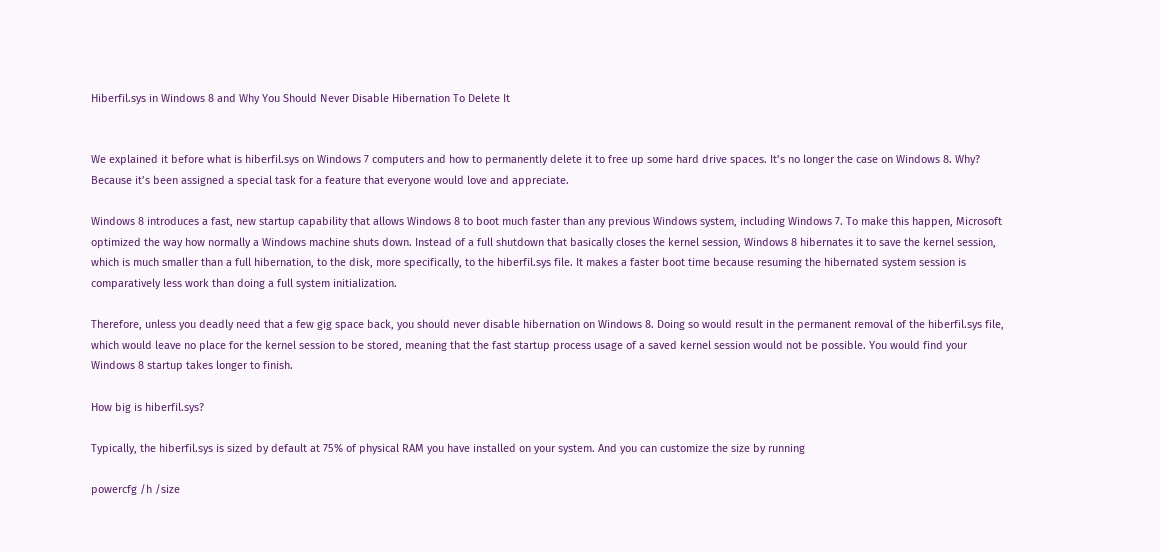Hiberfil.sys in Windows 8 and Why You Should Never Disable Hibernation To Delete It


We explained it before what is hiberfil.sys on Windows 7 computers and how to permanently delete it to free up some hard drive spaces. It’s no longer the case on Windows 8. Why? Because it’s been assigned a special task for a feature that everyone would love and appreciate.

Windows 8 introduces a fast, new startup capability that allows Windows 8 to boot much faster than any previous Windows system, including Windows 7. To make this happen, Microsoft optimized the way how normally a Windows machine shuts down. Instead of a full shutdown that basically closes the kernel session, Windows 8 hibernates it to save the kernel session, which is much smaller than a full hibernation, to the disk, more specifically, to the hiberfil.sys file. It makes a faster boot time because resuming the hibernated system session is comparatively less work than doing a full system initialization.

Therefore, unless you deadly need that a few gig space back, you should never disable hibernation on Windows 8. Doing so would result in the permanent removal of the hiberfil.sys file, which would leave no place for the kernel session to be stored, meaning that the fast startup process usage of a saved kernel session would not be possible. You would find your Windows 8 startup takes longer to finish.

How big is hiberfil.sys?

Typically, the hiberfil.sys is sized by default at 75% of physical RAM you have installed on your system. And you can customize the size by running

powercfg /h /size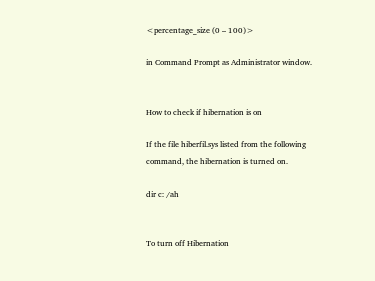<percentage_size (0 – 100)>

in Command Prompt as Administrator window.


How to check if hibernation is on

If the file hiberfil.sys listed from the following command, the hibernation is turned on.

dir c: /ah


To turn off Hibernation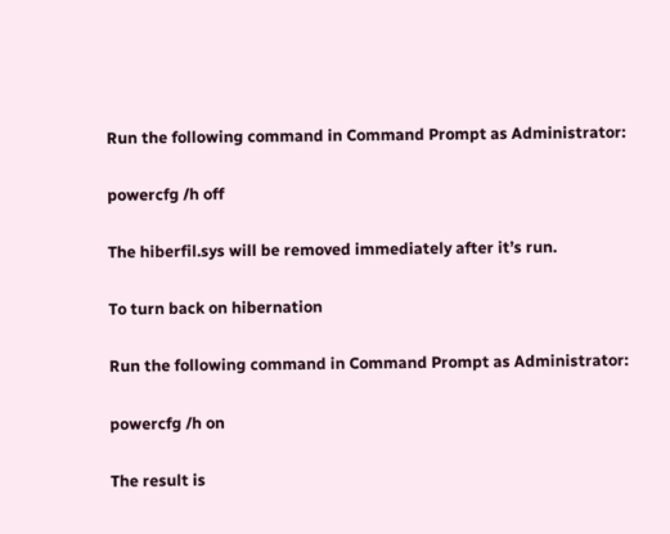Run the following command in Command Prompt as Administrator:

powercfg /h off

The hiberfil.sys will be removed immediately after it’s run.

To turn back on hibernation

Run the following command in Command Prompt as Administrator:

powercfg /h on

The result is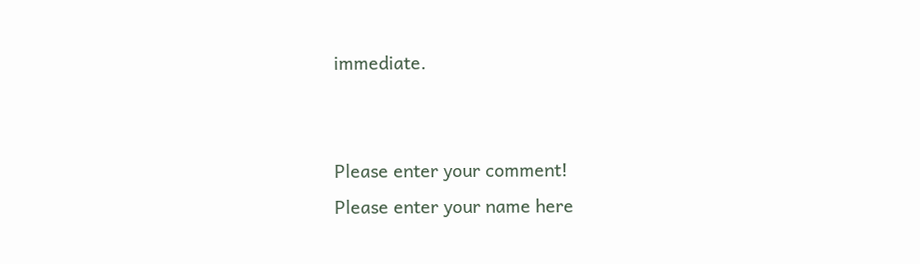immediate.


Please enter your comment!
Please enter your name here